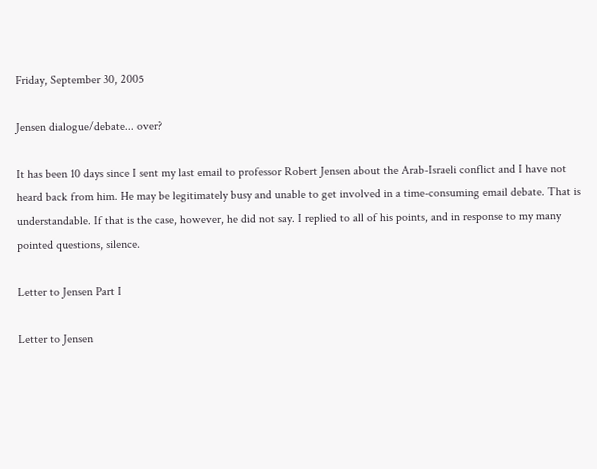Friday, September 30, 2005

Jensen dialogue/debate... over?

It has been 10 days since I sent my last email to professor Robert Jensen about the Arab-Israeli conflict and I have not heard back from him. He may be legitimately busy and unable to get involved in a time-consuming email debate. That is understandable. If that is the case, however, he did not say. I replied to all of his points, and in response to my many pointed questions, silence.

Letter to Jensen Part I

Letter to Jensen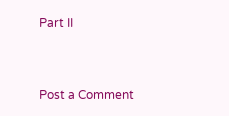Part II


Post a Comment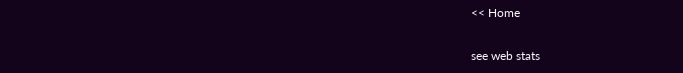<< Home

see web stats